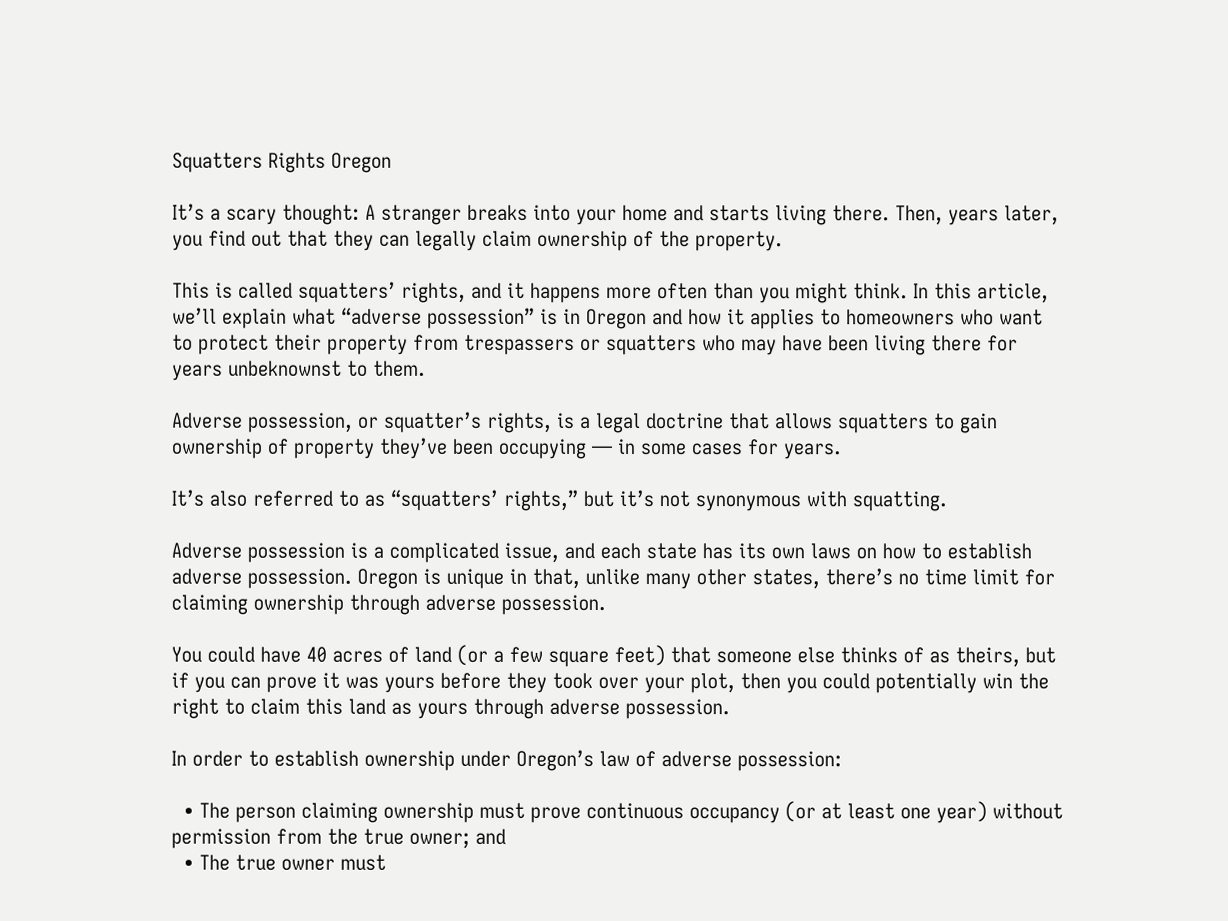Squatters Rights Oregon

It’s a scary thought: A stranger breaks into your home and starts living there. Then, years later, you find out that they can legally claim ownership of the property.

This is called squatters’ rights, and it happens more often than you might think. In this article, we’ll explain what “adverse possession” is in Oregon and how it applies to homeowners who want to protect their property from trespassers or squatters who may have been living there for years unbeknownst to them.

Adverse possession, or squatter’s rights, is a legal doctrine that allows squatters to gain ownership of property they’ve been occupying — in some cases for years.

It’s also referred to as “squatters’ rights,” but it’s not synonymous with squatting.

Adverse possession is a complicated issue, and each state has its own laws on how to establish adverse possession. Oregon is unique in that, unlike many other states, there’s no time limit for claiming ownership through adverse possession.

You could have 40 acres of land (or a few square feet) that someone else thinks of as theirs, but if you can prove it was yours before they took over your plot, then you could potentially win the right to claim this land as yours through adverse possession.

In order to establish ownership under Oregon’s law of adverse possession:

  • The person claiming ownership must prove continuous occupancy (or at least one year) without permission from the true owner; and
  • The true owner must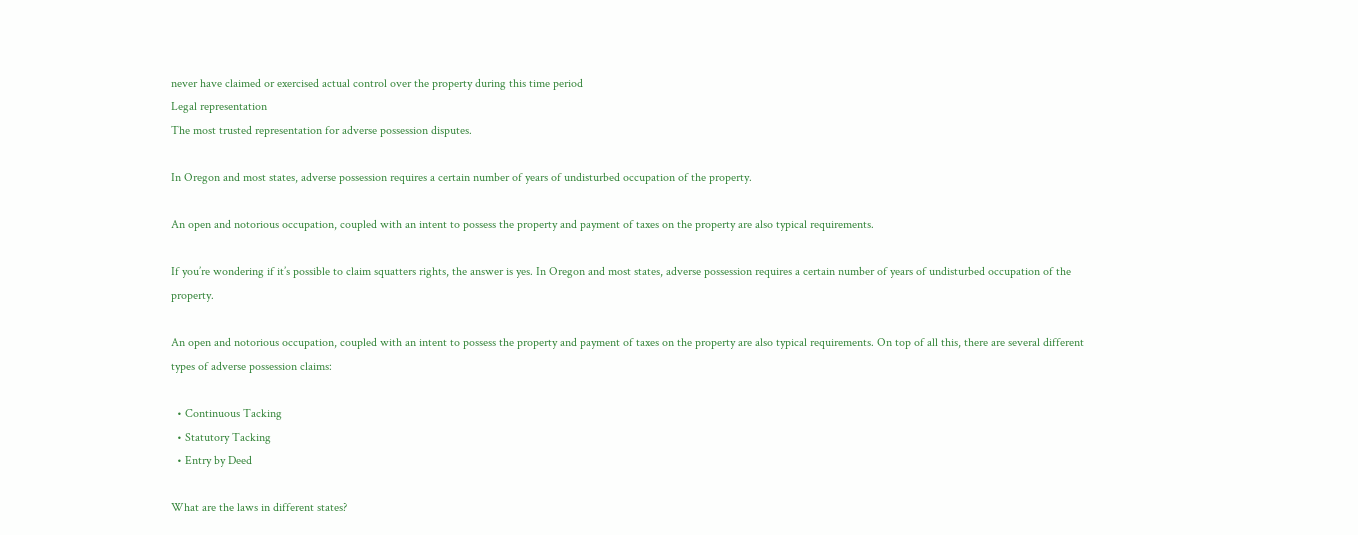never have claimed or exercised actual control over the property during this time period
Legal representation
The most trusted representation for adverse possession disputes.

In Oregon and most states, adverse possession requires a certain number of years of undisturbed occupation of the property.

An open and notorious occupation, coupled with an intent to possess the property and payment of taxes on the property are also typical requirements.

If you’re wondering if it’s possible to claim squatters rights, the answer is yes. In Oregon and most states, adverse possession requires a certain number of years of undisturbed occupation of the property.

An open and notorious occupation, coupled with an intent to possess the property and payment of taxes on the property are also typical requirements. On top of all this, there are several different types of adverse possession claims:

  • Continuous Tacking
  • Statutory Tacking
  • Entry by Deed

What are the laws in different states?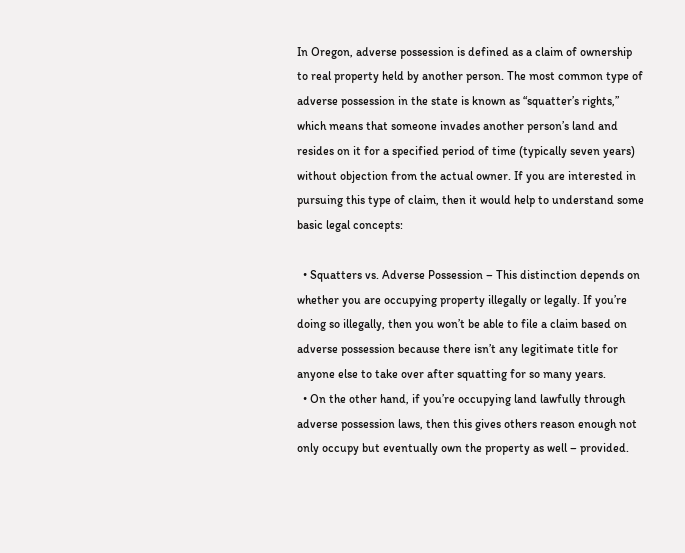In Oregon, adverse possession is defined as a claim of ownership to real property held by another person. The most common type of adverse possession in the state is known as “squatter’s rights,” which means that someone invades another person’s land and resides on it for a specified period of time (typically seven years) without objection from the actual owner. If you are interested in pursuing this type of claim, then it would help to understand some basic legal concepts:

  • Squatters vs. Adverse Possession – This distinction depends on whether you are occupying property illegally or legally. If you’re doing so illegally, then you won’t be able to file a claim based on adverse possession because there isn’t any legitimate title for anyone else to take over after squatting for so many years.
  • On the other hand, if you’re occupying land lawfully through adverse possession laws, then this gives others reason enough not only occupy but eventually own the property as well – provided.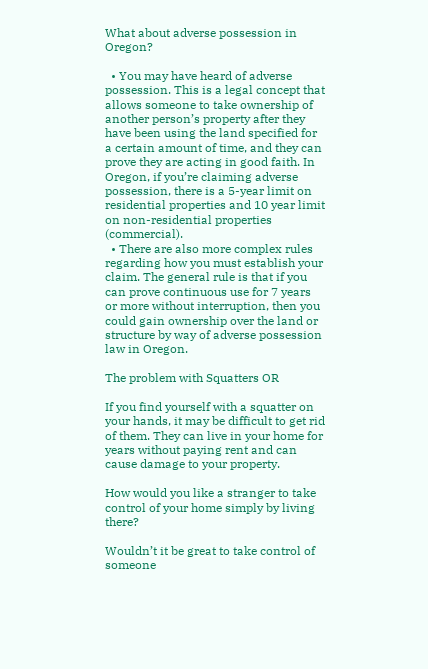What about adverse possession in Oregon?

  • You may have heard of adverse possession. This is a legal concept that allows someone to take ownership of another person’s property after they have been using the land specified for a certain amount of time, and they can prove they are acting in good faith. In Oregon, if you’re claiming adverse possession, there is a 5-year limit on residential properties and 10 year limit on non-residential properties (commercial).
  • There are also more complex rules regarding how you must establish your claim. The general rule is that if you can prove continuous use for 7 years or more without interruption, then you could gain ownership over the land or structure by way of adverse possession law in Oregon.

The problem with Squatters OR

If you find yourself with a squatter on your hands, it may be difficult to get rid of them. They can live in your home for years without paying rent and can cause damage to your property.

How would you like a stranger to take control of your home simply by living there?

Wouldn’t it be great to take control of someone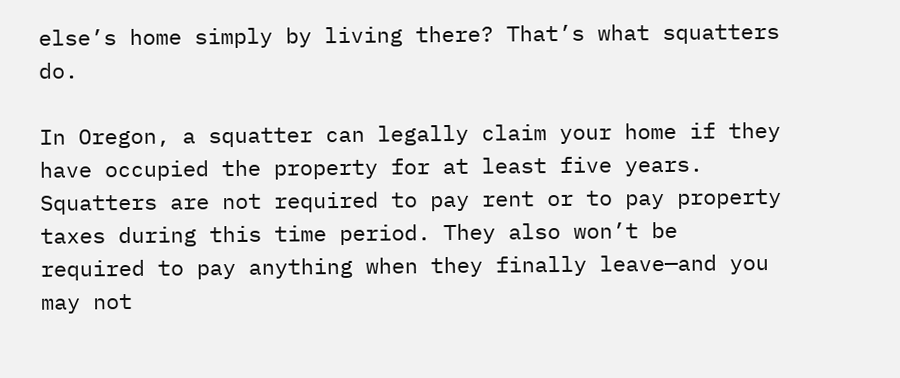else’s home simply by living there? That’s what squatters do.

In Oregon, a squatter can legally claim your home if they have occupied the property for at least five years. Squatters are not required to pay rent or to pay property taxes during this time period. They also won’t be required to pay anything when they finally leave—and you may not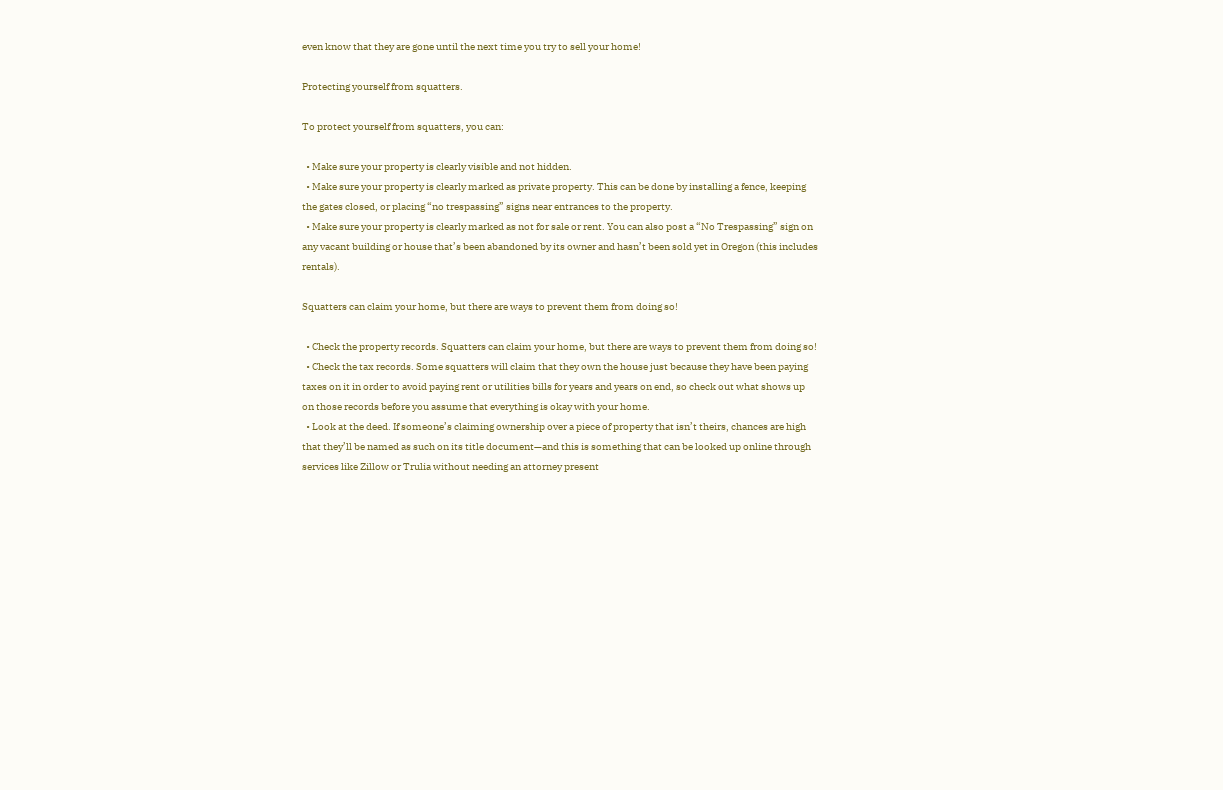even know that they are gone until the next time you try to sell your home!

Protecting yourself from squatters.

To protect yourself from squatters, you can:

  • Make sure your property is clearly visible and not hidden.
  • Make sure your property is clearly marked as private property. This can be done by installing a fence, keeping the gates closed, or placing “no trespassing” signs near entrances to the property.
  • Make sure your property is clearly marked as not for sale or rent. You can also post a “No Trespassing” sign on any vacant building or house that’s been abandoned by its owner and hasn’t been sold yet in Oregon (this includes rentals).

Squatters can claim your home, but there are ways to prevent them from doing so!

  • Check the property records. Squatters can claim your home, but there are ways to prevent them from doing so!
  • Check the tax records. Some squatters will claim that they own the house just because they have been paying taxes on it in order to avoid paying rent or utilities bills for years and years on end, so check out what shows up on those records before you assume that everything is okay with your home.
  • Look at the deed. If someone’s claiming ownership over a piece of property that isn’t theirs, chances are high that they’ll be named as such on its title document—and this is something that can be looked up online through services like Zillow or Trulia without needing an attorney present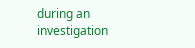during an investigation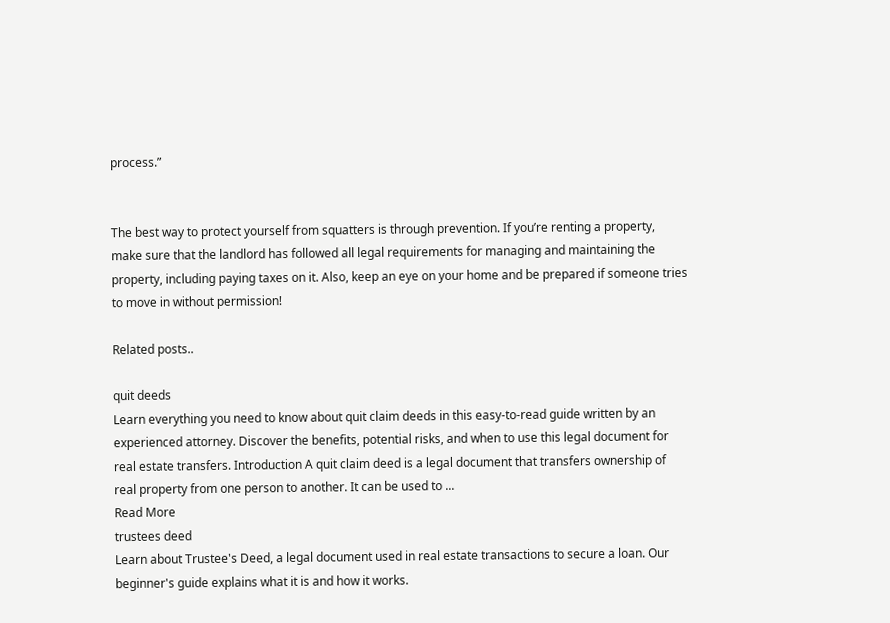process.”


The best way to protect yourself from squatters is through prevention. If you’re renting a property, make sure that the landlord has followed all legal requirements for managing and maintaining the property, including paying taxes on it. Also, keep an eye on your home and be prepared if someone tries to move in without permission!

Related posts..

quit deeds
Learn everything you need to know about quit claim deeds in this easy-to-read guide written by an experienced attorney. Discover the benefits, potential risks, and when to use this legal document for real estate transfers. Introduction A quit claim deed is a legal document that transfers ownership of real property from one person to another. It can be used to ...
Read More
trustees deed
Learn about Trustee's Deed, a legal document used in real estate transactions to secure a loan. Our beginner's guide explains what it is and how it works.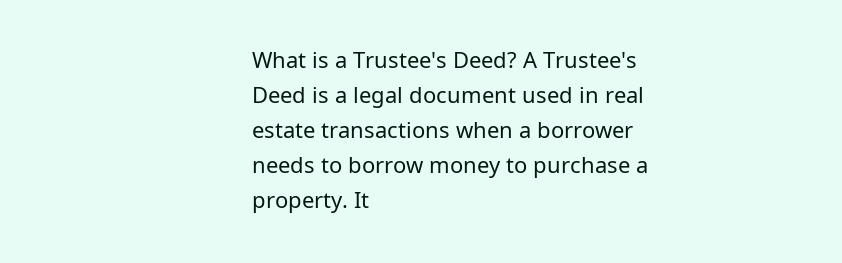What is a Trustee's Deed? A Trustee's Deed is a legal document used in real estate transactions when a borrower needs to borrow money to purchase a property. It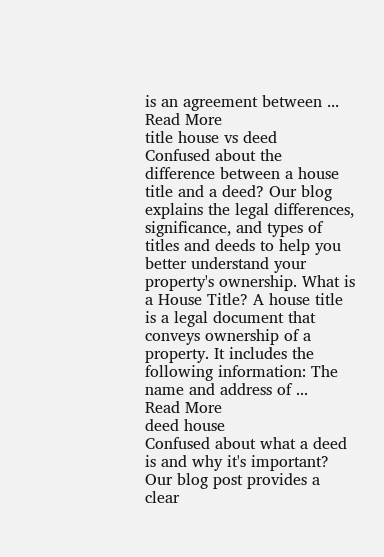is an agreement between ...
Read More
title house vs deed
Confused about the difference between a house title and a deed? Our blog explains the legal differences, significance, and types of titles and deeds to help you better understand your property's ownership. What is a House Title? A house title is a legal document that conveys ownership of a property. It includes the following information: The name and address of ...
Read More
deed house
Confused about what a deed is and why it's important? Our blog post provides a clear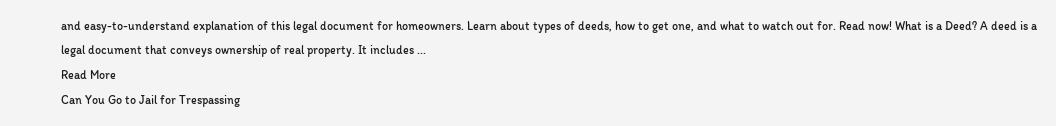and easy-to-understand explanation of this legal document for homeowners. Learn about types of deeds, how to get one, and what to watch out for. Read now! What is a Deed? A deed is a legal document that conveys ownership of real property. It includes ...
Read More
Can You Go to Jail for Trespassing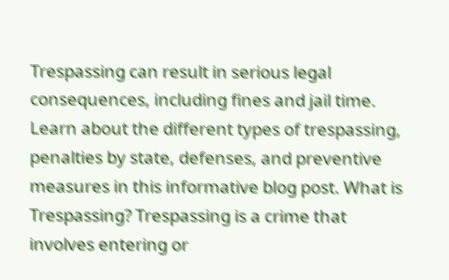Trespassing can result in serious legal consequences, including fines and jail time. Learn about the different types of trespassing, penalties by state, defenses, and preventive measures in this informative blog post. What is Trespassing? Trespassing is a crime that involves entering or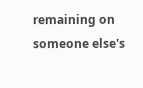remaining on someone else's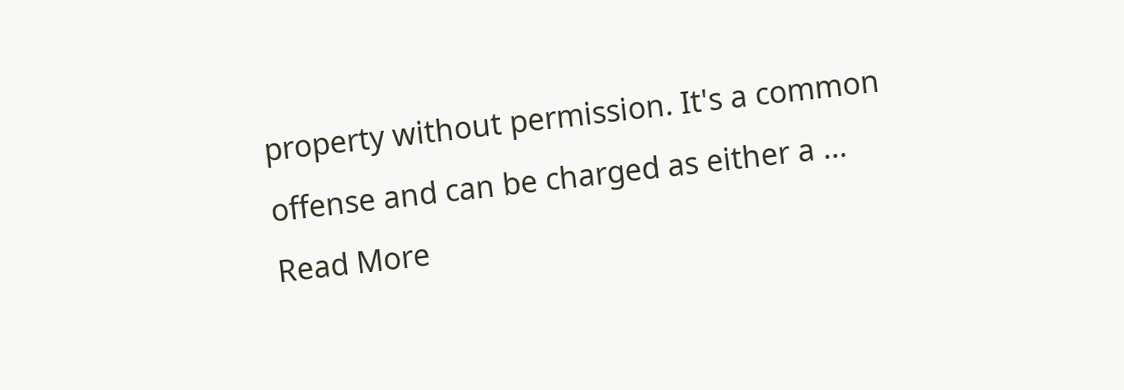property without permission. It's a common offense and can be charged as either a ...
Read More